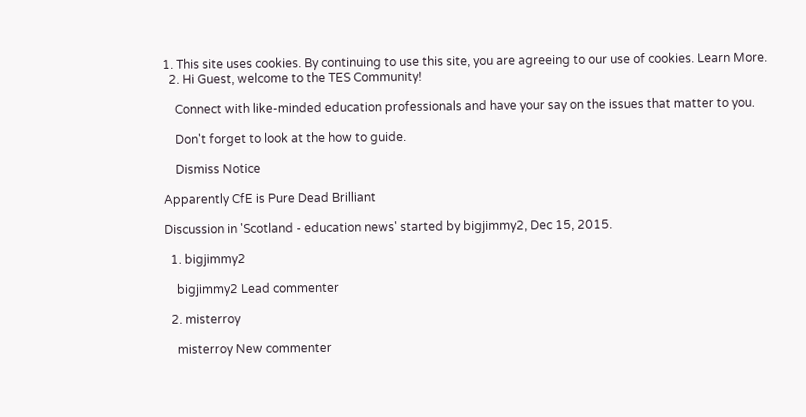1. This site uses cookies. By continuing to use this site, you are agreeing to our use of cookies. Learn More.
  2. Hi Guest, welcome to the TES Community!

    Connect with like-minded education professionals and have your say on the issues that matter to you.

    Don't forget to look at the how to guide.

    Dismiss Notice

Apparently CfE is Pure Dead Brilliant

Discussion in 'Scotland - education news' started by bigjimmy2, Dec 15, 2015.

  1. bigjimmy2

    bigjimmy2 Lead commenter

  2. misterroy

    misterroy New commenter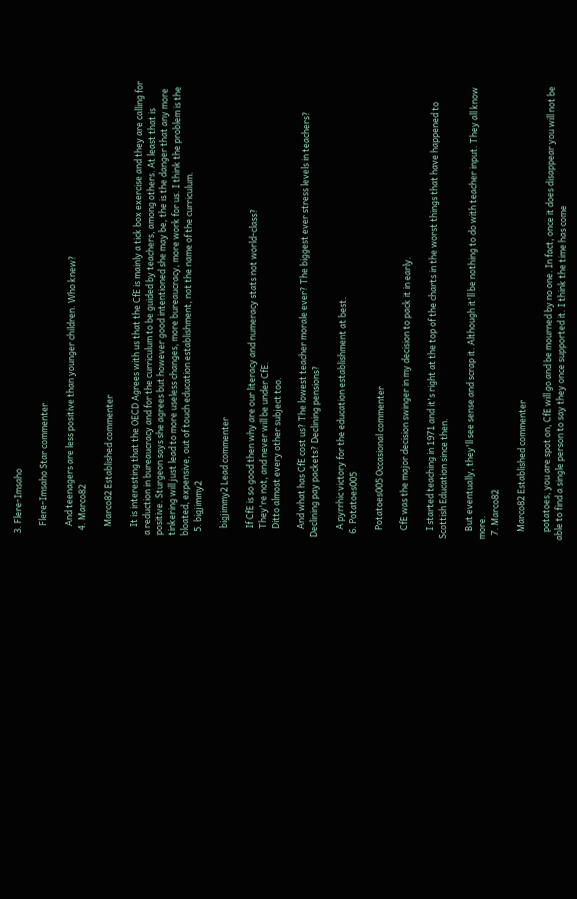3. Flere-Imsaho

    Flere-Imsaho Star commenter

    And teenagers are less positive than younger children. Who knew?
  4. Marco82

    Marco82 Established commenter

    It is interesting that the OECD Agrees with us that the CfE is mainly a tick box exercise and they are calling for a reduction in bureaucracy and for the curriculum to be guided by teachers, among others. At least that is positive. Sturgeon says she agrees but however good intentioned she may be, the is the danger that any more tinkering will just lead to more useless changes, more bureaucracy, more work for us. I think the problem is the bloated, expensive, out of touch education establishment, not the name of the curriculum.
  5. bigjimmy2

    bigjimmy2 Lead commenter

    If CfE is so good then why are our literacy and numeracy stats not world-class?
    They're not, and never will be under CfE.
    Ditto almost every other subject too.

    And what has CfE cost us? The lowest teacher morale ever? The biggest ever stress levels in teachers? Declining pay packets? Declining pensions?

    A pyrrhic victory for the education establishment at best.
  6. Potatoes005

    Potatoes005 Occasional commenter

    CfE was the major decision swinger in my decision to pack it in early.

    I started teaching in 1971 and it's right at the top of the charts in the worst things that have happened to Scottish Education since then.

    But eventually, they'll see sense and scrap it. Although it'll be nothing to do with teacher input. They all know more.
  7. Marco82

    Marco82 Established commenter

    potatoes, you are spot on, CfE will go and be mourned by no one. In fact, once it does disappear you will not be able to find a single person to say they once supported it. I think the time has come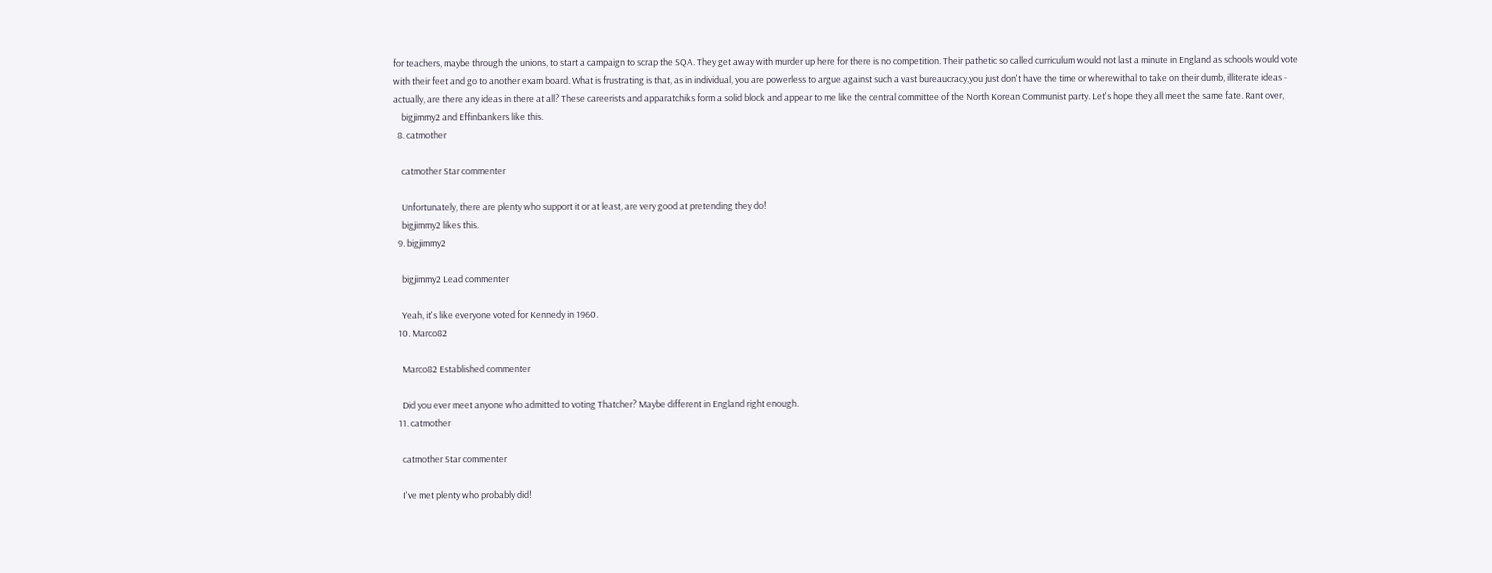for teachers, maybe through the unions, to start a campaign to scrap the SQA. They get away with murder up here for there is no competition. Their pathetic so called curriculum would not last a minute in England as schools would vote with their feet and go to another exam board. What is frustrating is that, as in individual, you are powerless to argue against such a vast bureaucracy,you just don't have the time or wherewithal to take on their dumb, illiterate ideas - actually, are there any ideas in there at all? These careerists and apparatchiks form a solid block and appear to me like the central committee of the North Korean Communist party. Let's hope they all meet the same fate. Rant over,
    bigjimmy2 and Effinbankers like this.
  8. catmother

    catmother Star commenter

    Unfortunately, there are plenty who support it or at least, are very good at pretending they do!
    bigjimmy2 likes this.
  9. bigjimmy2

    bigjimmy2 Lead commenter

    Yeah, it's like everyone voted for Kennedy in 1960.
  10. Marco82

    Marco82 Established commenter

    Did you ever meet anyone who admitted to voting Thatcher? Maybe different in England right enough.
  11. catmother

    catmother Star commenter

    I've met plenty who probably did!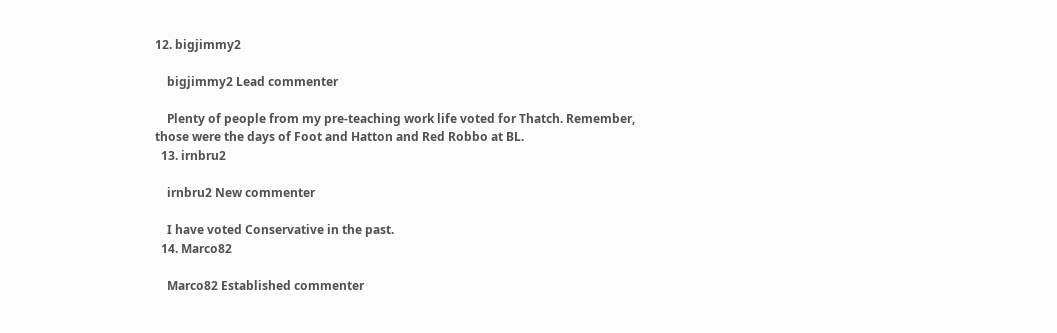12. bigjimmy2

    bigjimmy2 Lead commenter

    Plenty of people from my pre-teaching work life voted for Thatch. Remember, those were the days of Foot and Hatton and Red Robbo at BL.
  13. irnbru2

    irnbru2 New commenter

    I have voted Conservative in the past.
  14. Marco82

    Marco82 Established commenter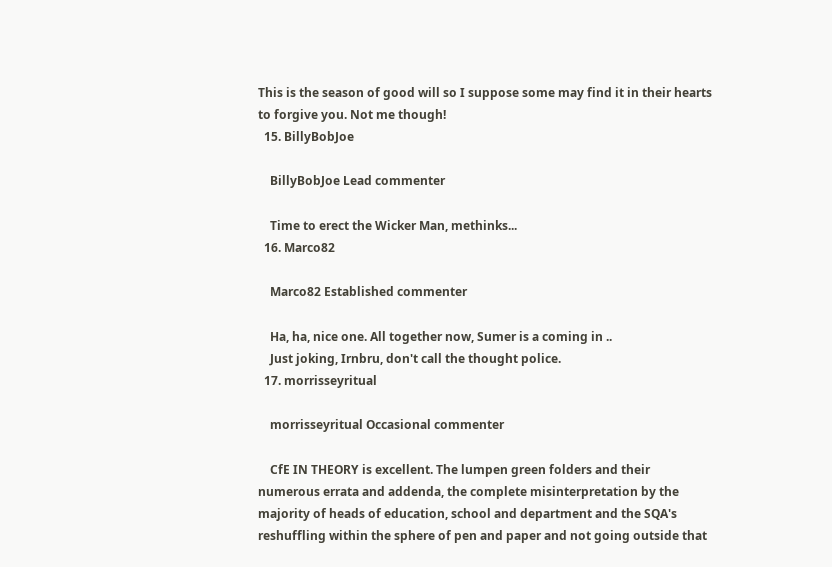This is the season of good will so I suppose some may find it in their hearts to forgive you. Not me though!
  15. BillyBobJoe

    BillyBobJoe Lead commenter

    Time to erect the Wicker Man, methinks...
  16. Marco82

    Marco82 Established commenter

    Ha, ha, nice one. All together now, Sumer is a coming in ..
    Just joking, Irnbru, don't call the thought police.
  17. morrisseyritual

    morrisseyritual Occasional commenter

    CfE IN THEORY is excellent. The lumpen green folders and their numerous errata and addenda, the complete misinterpretation by the majority of heads of education, school and department and the SQA's reshuffling within the sphere of pen and paper and not going outside that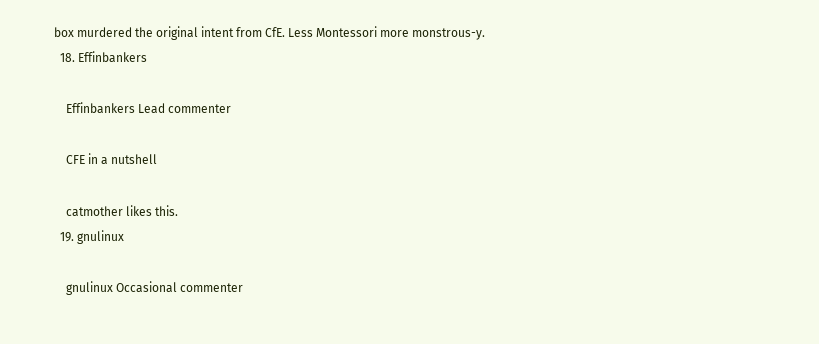box murdered the original intent from CfE. Less Montessori more monstrous-y.
  18. Effinbankers

    Effinbankers Lead commenter

    CFE in a nutshell

    catmother likes this.
  19. gnulinux

    gnulinux Occasional commenter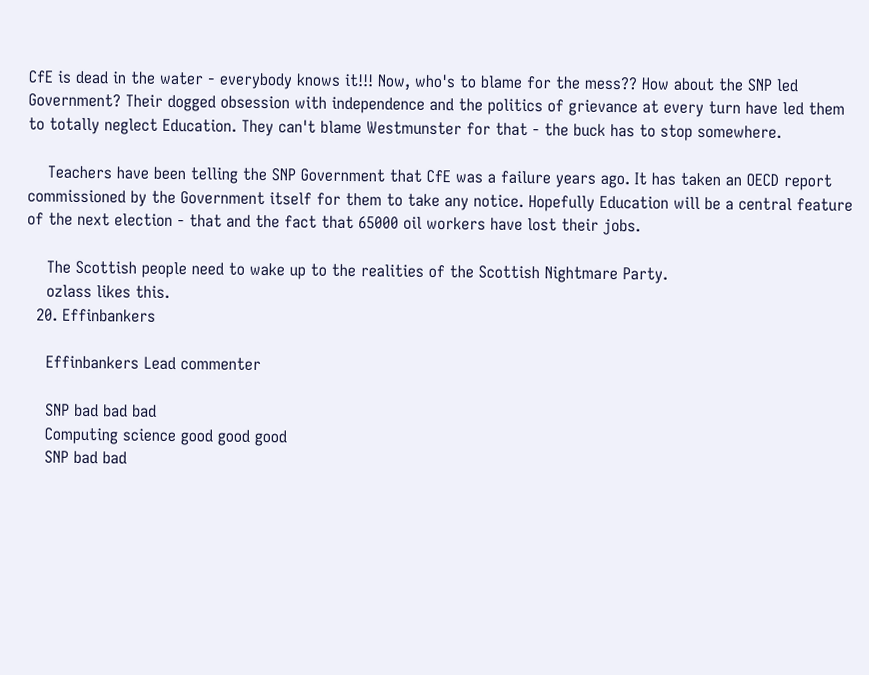CfE is dead in the water - everybody knows it!!! Now, who's to blame for the mess?? How about the SNP led Government? Their dogged obsession with independence and the politics of grievance at every turn have led them to totally neglect Education. They can't blame Westmunster for that - the buck has to stop somewhere.

    Teachers have been telling the SNP Government that CfE was a failure years ago. It has taken an OECD report commissioned by the Government itself for them to take any notice. Hopefully Education will be a central feature of the next election - that and the fact that 65000 oil workers have lost their jobs.

    The Scottish people need to wake up to the realities of the Scottish Nightmare Party.
    ozlass likes this.
  20. Effinbankers

    Effinbankers Lead commenter

    SNP bad bad bad
    Computing science good good good
    SNP bad bad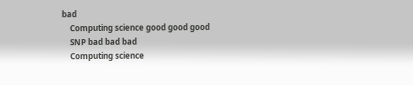bad
    Computing science good good good
    SNP bad bad bad
    Computing science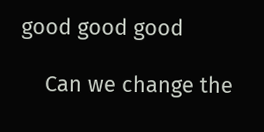good good good

    Can we change the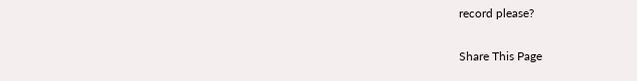record please?

Share This Page